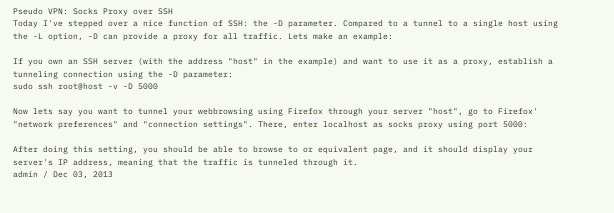Pseudo VPN: Socks Proxy over SSH
Today I've stepped over a nice function of SSH: the -D parameter. Compared to a tunnel to a single host using the -L option, -D can provide a proxy for all traffic. Lets make an example:

If you own an SSH server (with the address "host" in the example) and want to use it as a proxy, establish a tunneling connection using the -D parameter:
sudo ssh root@host -v -D 5000

Now lets say you want to tunnel your webbrowsing using Firefox through your server "host", go to Firefox' "network preferences" and "connection settings". There, enter localhost as socks proxy using port 5000:

After doing this setting, you should be able to browse to or equivalent page, and it should display your server's IP address, meaning that the traffic is tunneled through it.
admin / Dec 03, 2013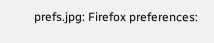prefs.jpg: Firefox preferences: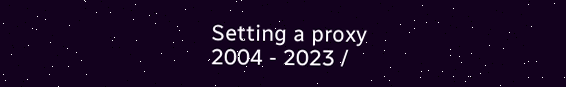Setting a proxy
2004 - 2023 /